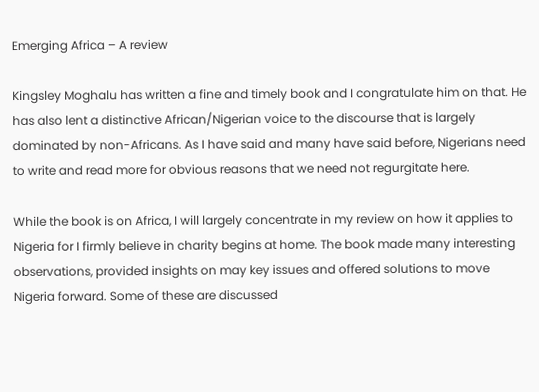Emerging Africa – A review

Kingsley Moghalu has written a fine and timely book and I congratulate him on that. He has also lent a distinctive African/Nigerian voice to the discourse that is largely dominated by non-Africans. As I have said and many have said before, Nigerians need to write and read more for obvious reasons that we need not regurgitate here.

While the book is on Africa, I will largely concentrate in my review on how it applies to Nigeria for I firmly believe in charity begins at home. The book made many interesting observations, provided insights on may key issues and offered solutions to move Nigeria forward. Some of these are discussed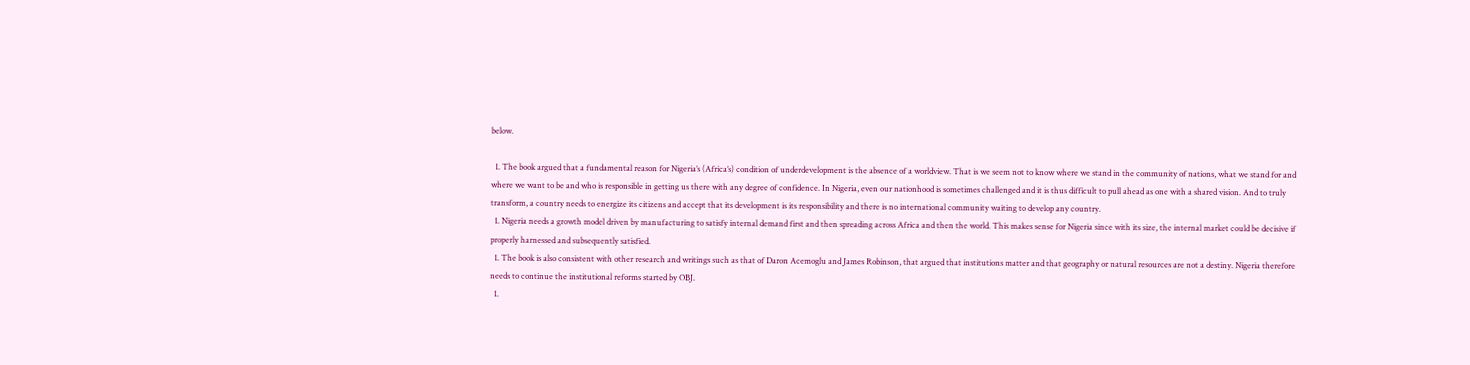below.

  1. The book argued that a fundamental reason for Nigeria’s (Africa’s) condition of underdevelopment is the absence of a worldview. That is we seem not to know where we stand in the community of nations, what we stand for and where we want to be and who is responsible in getting us there with any degree of confidence. In Nigeria, even our nationhood is sometimes challenged and it is thus difficult to pull ahead as one with a shared vision. And to truly transform, a country needs to energize its citizens and accept that its development is its responsibility and there is no international community waiting to develop any country.
  1. Nigeria needs a growth model driven by manufacturing to satisfy internal demand first and then spreading across Africa and then the world. This makes sense for Nigeria since with its size, the internal market could be decisive if properly harnessed and subsequently satisfied.
  1. The book is also consistent with other research and writings such as that of Daron Acemoglu and James Robinson, that argued that institutions matter and that geography or natural resources are not a destiny. Nigeria therefore needs to continue the institutional reforms started by OBJ.
  1.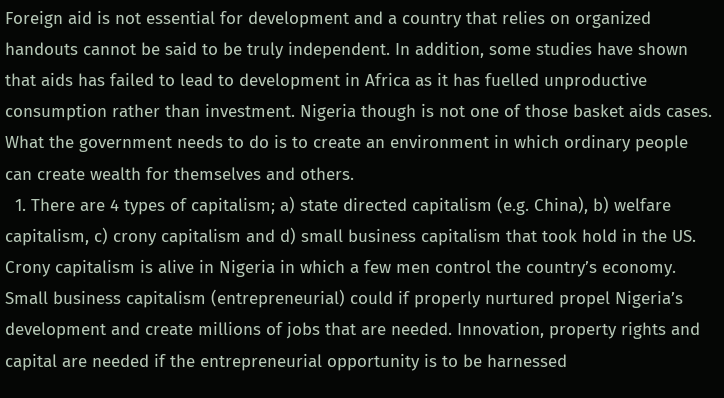Foreign aid is not essential for development and a country that relies on organized handouts cannot be said to be truly independent. In addition, some studies have shown that aids has failed to lead to development in Africa as it has fuelled unproductive consumption rather than investment. Nigeria though is not one of those basket aids cases. What the government needs to do is to create an environment in which ordinary people can create wealth for themselves and others.
  1. There are 4 types of capitalism; a) state directed capitalism (e.g. China), b) welfare capitalism, c) crony capitalism and d) small business capitalism that took hold in the US. Crony capitalism is alive in Nigeria in which a few men control the country’s economy. Small business capitalism (entrepreneurial) could if properly nurtured propel Nigeria’s development and create millions of jobs that are needed. Innovation, property rights and capital are needed if the entrepreneurial opportunity is to be harnessed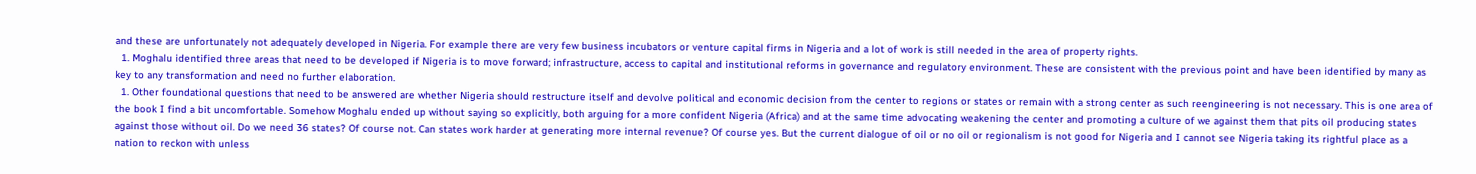and these are unfortunately not adequately developed in Nigeria. For example there are very few business incubators or venture capital firms in Nigeria and a lot of work is still needed in the area of property rights.
  1. Moghalu identified three areas that need to be developed if Nigeria is to move forward; infrastructure, access to capital and institutional reforms in governance and regulatory environment. These are consistent with the previous point and have been identified by many as key to any transformation and need no further elaboration.
  1. Other foundational questions that need to be answered are whether Nigeria should restructure itself and devolve political and economic decision from the center to regions or states or remain with a strong center as such reengineering is not necessary. This is one area of the book I find a bit uncomfortable. Somehow Moghalu ended up without saying so explicitly, both arguing for a more confident Nigeria (Africa) and at the same time advocating weakening the center and promoting a culture of we against them that pits oil producing states against those without oil. Do we need 36 states? Of course not. Can states work harder at generating more internal revenue? Of course yes. But the current dialogue of oil or no oil or regionalism is not good for Nigeria and I cannot see Nigeria taking its rightful place as a nation to reckon with unless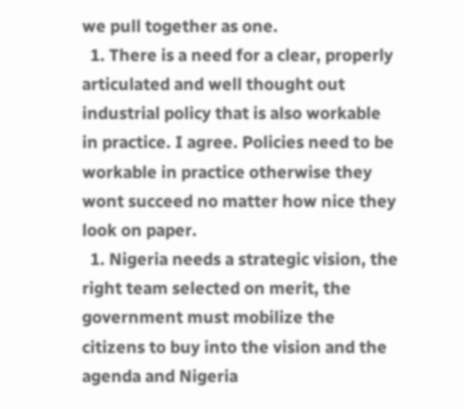we pull together as one.
  1. There is a need for a clear, properly articulated and well thought out industrial policy that is also workable in practice. I agree. Policies need to be workable in practice otherwise they wont succeed no matter how nice they look on paper.
  1. Nigeria needs a strategic vision, the right team selected on merit, the government must mobilize the citizens to buy into the vision and the agenda and Nigeria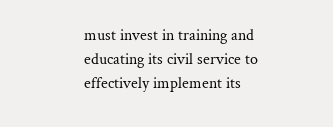must invest in training and educating its civil service to effectively implement its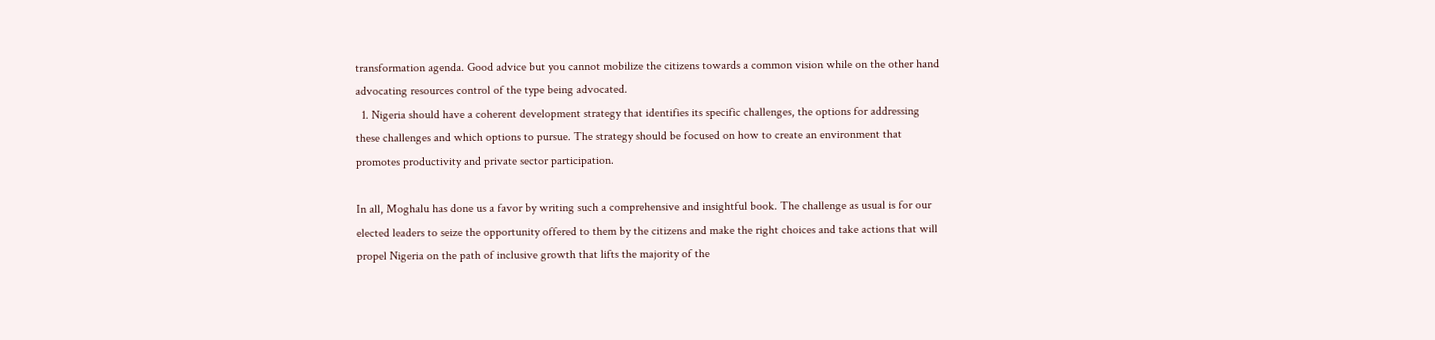transformation agenda. Good advice but you cannot mobilize the citizens towards a common vision while on the other hand advocating resources control of the type being advocated.
  1. Nigeria should have a coherent development strategy that identifies its specific challenges, the options for addressing these challenges and which options to pursue. The strategy should be focused on how to create an environment that promotes productivity and private sector participation.

In all, Moghalu has done us a favor by writing such a comprehensive and insightful book. The challenge as usual is for our elected leaders to seize the opportunity offered to them by the citizens and make the right choices and take actions that will propel Nigeria on the path of inclusive growth that lifts the majority of the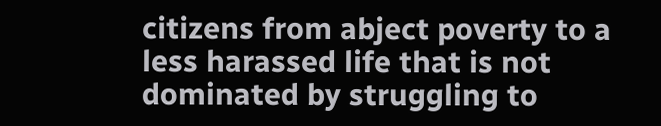citizens from abject poverty to a less harassed life that is not dominated by struggling to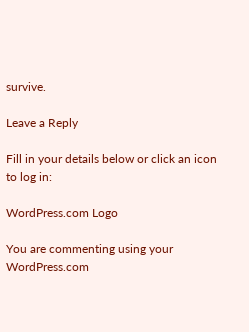survive.

Leave a Reply

Fill in your details below or click an icon to log in:

WordPress.com Logo

You are commenting using your WordPress.com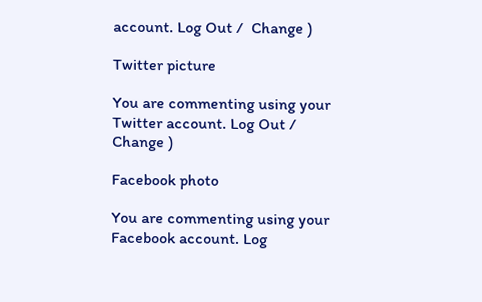account. Log Out /  Change )

Twitter picture

You are commenting using your Twitter account. Log Out /  Change )

Facebook photo

You are commenting using your Facebook account. Log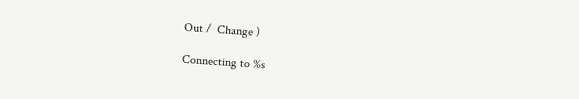Out /  Change )

Connecting to %s